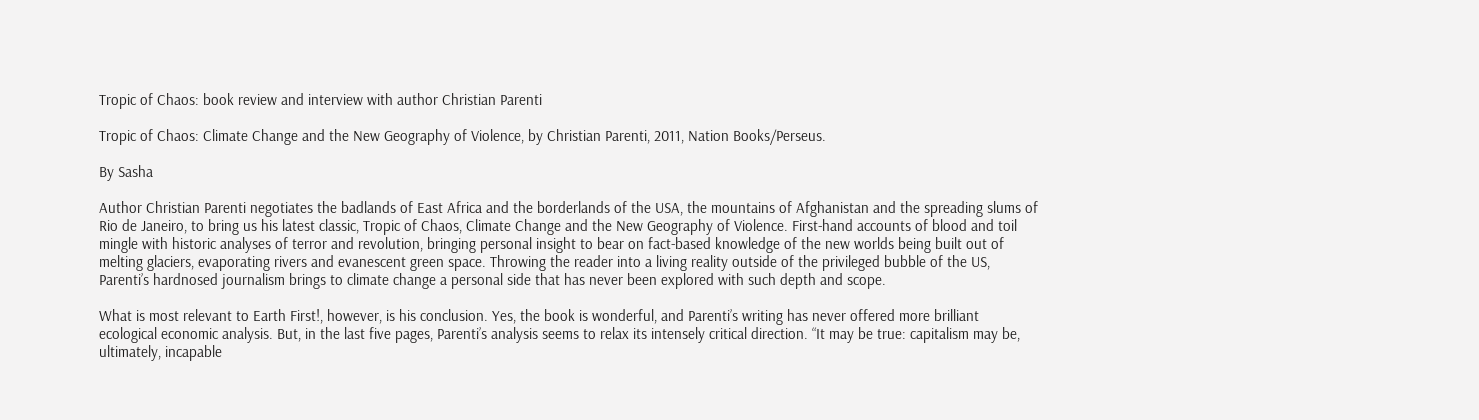Tropic of Chaos: book review and interview with author Christian Parenti

Tropic of Chaos: Climate Change and the New Geography of Violence, by Christian Parenti, 2011, Nation Books/Perseus.

By Sasha

Author Christian Parenti negotiates the badlands of East Africa and the borderlands of the USA, the mountains of Afghanistan and the spreading slums of Rio de Janeiro, to bring us his latest classic, Tropic of Chaos, Climate Change and the New Geography of Violence. First-hand accounts of blood and toil mingle with historic analyses of terror and revolution, bringing personal insight to bear on fact-based knowledge of the new worlds being built out of melting glaciers, evaporating rivers and evanescent green space. Throwing the reader into a living reality outside of the privileged bubble of the US, Parenti’s hardnosed journalism brings to climate change a personal side that has never been explored with such depth and scope.

What is most relevant to Earth First!, however, is his conclusion. Yes, the book is wonderful, and Parenti’s writing has never offered more brilliant ecological economic analysis. But, in the last five pages, Parenti’s analysis seems to relax its intensely critical direction. “It may be true: capitalism may be, ultimately, incapable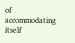of accommodating itself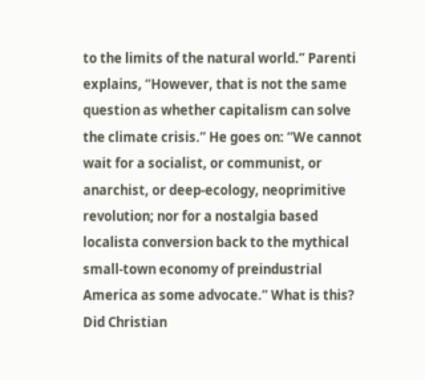to the limits of the natural world.” Parenti explains, “However, that is not the same question as whether capitalism can solve the climate crisis.” He goes on: “We cannot wait for a socialist, or communist, or anarchist, or deep-ecology, neoprimitive revolution; nor for a nostalgia based localista conversion back to the mythical small-town economy of preindustrial America as some advocate.” What is this? Did Christian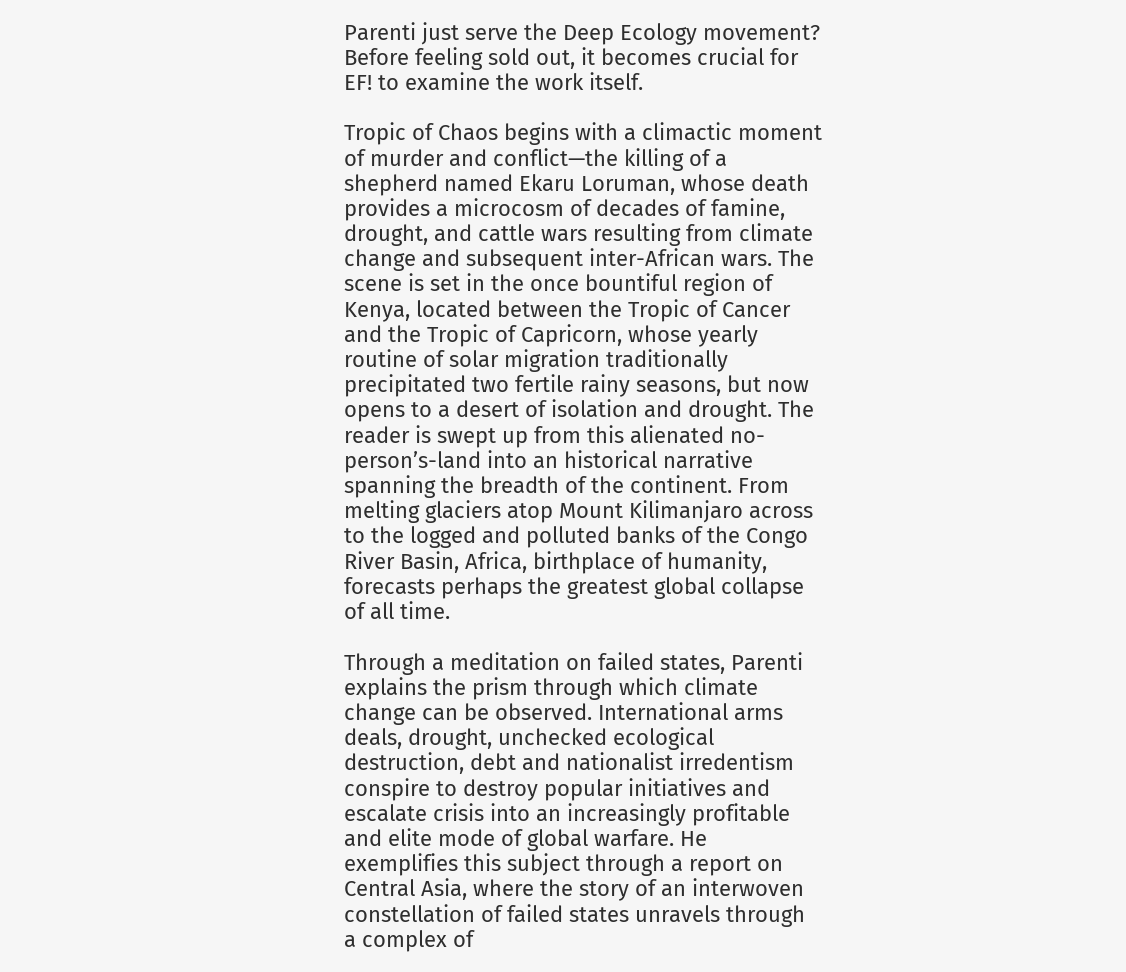Parenti just serve the Deep Ecology movement? Before feeling sold out, it becomes crucial for EF! to examine the work itself.

Tropic of Chaos begins with a climactic moment of murder and conflict—the killing of a shepherd named Ekaru Loruman, whose death provides a microcosm of decades of famine, drought, and cattle wars resulting from climate change and subsequent inter-African wars. The scene is set in the once bountiful region of Kenya, located between the Tropic of Cancer and the Tropic of Capricorn, whose yearly routine of solar migration traditionally precipitated two fertile rainy seasons, but now opens to a desert of isolation and drought. The reader is swept up from this alienated no-person’s-land into an historical narrative spanning the breadth of the continent. From melting glaciers atop Mount Kilimanjaro across to the logged and polluted banks of the Congo River Basin, Africa, birthplace of humanity, forecasts perhaps the greatest global collapse of all time.

Through a meditation on failed states, Parenti explains the prism through which climate change can be observed. International arms deals, drought, unchecked ecological destruction, debt and nationalist irredentism conspire to destroy popular initiatives and escalate crisis into an increasingly profitable and elite mode of global warfare. He exemplifies this subject through a report on Central Asia, where the story of an interwoven constellation of failed states unravels through a complex of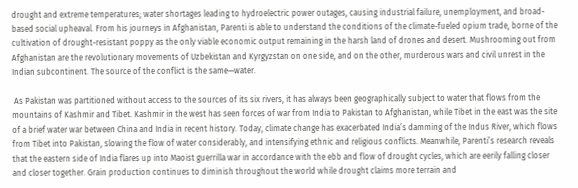drought and extreme temperatures; water shortages leading to hydroelectric power outages, causing industrial failure, unemployment, and broad-based social upheaval. From his journeys in Afghanistan, Parenti is able to understand the conditions of the climate-fueled opium trade, borne of the cultivation of drought-resistant poppy as the only viable economic output remaining in the harsh land of drones and desert. Mushrooming out from Afghanistan are the revolutionary movements of Uzbekistan and Kyrgyzstan on one side, and on the other, murderous wars and civil unrest in the Indian subcontinent. The source of the conflict is the same—water.

 As Pakistan was partitioned without access to the sources of its six rivers, it has always been geographically subject to water that flows from the mountains of Kashmir and Tibet. Kashmir in the west has seen forces of war from India to Pakistan to Afghanistan, while Tibet in the east was the site of a brief water war between China and India in recent history. Today, climate change has exacerbated India’s damming of the Indus River, which flows from Tibet into Pakistan, slowing the flow of water considerably, and intensifying ethnic and religious conflicts. Meanwhile, Parenti’s research reveals that the eastern side of India flares up into Maoist guerrilla war in accordance with the ebb and flow of drought cycles, which are eerily falling closer and closer together. Grain production continues to diminish throughout the world while drought claims more terrain and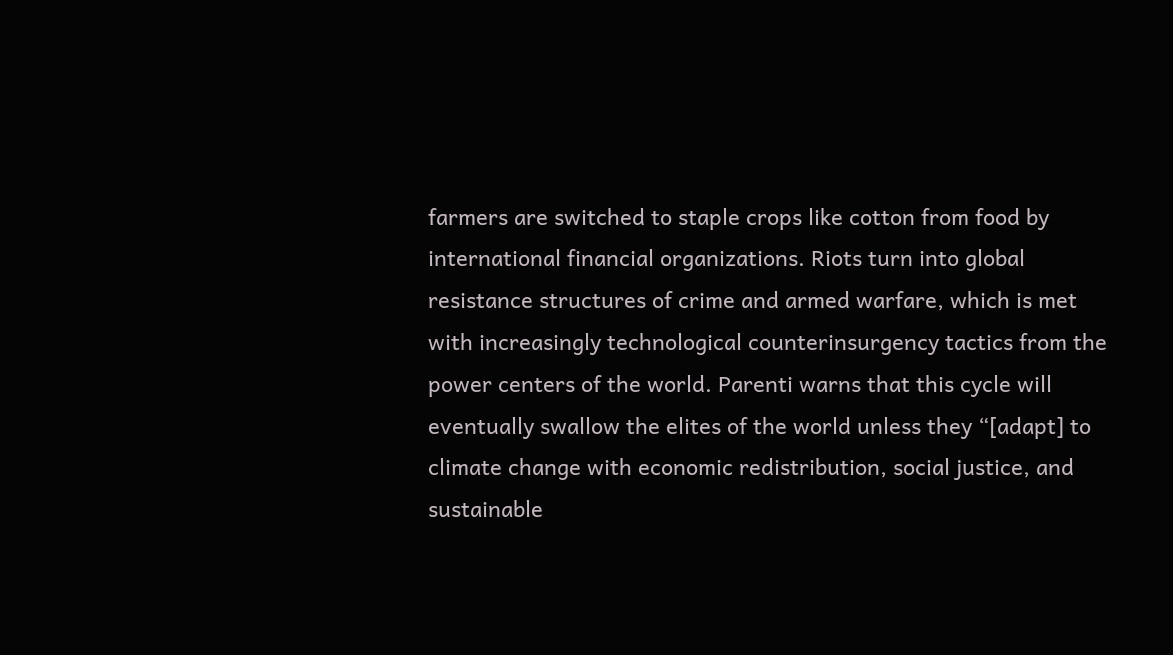farmers are switched to staple crops like cotton from food by international financial organizations. Riots turn into global resistance structures of crime and armed warfare, which is met with increasingly technological counterinsurgency tactics from the power centers of the world. Parenti warns that this cycle will eventually swallow the elites of the world unless they “[adapt] to climate change with economic redistribution, social justice, and sustainable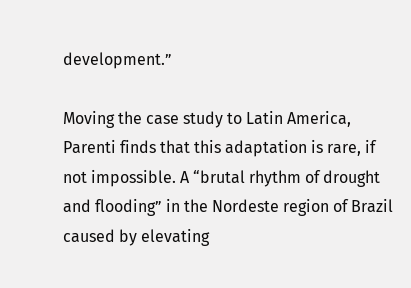development.”

Moving the case study to Latin America, Parenti finds that this adaptation is rare, if not impossible. A “brutal rhythm of drought and flooding” in the Nordeste region of Brazil caused by elevating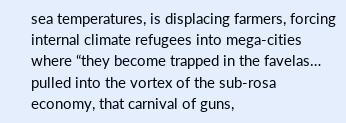sea temperatures, is displacing farmers, forcing internal climate refugees into mega-cities where “they become trapped in the favelas… pulled into the vortex of the sub-rosa economy, that carnival of guns,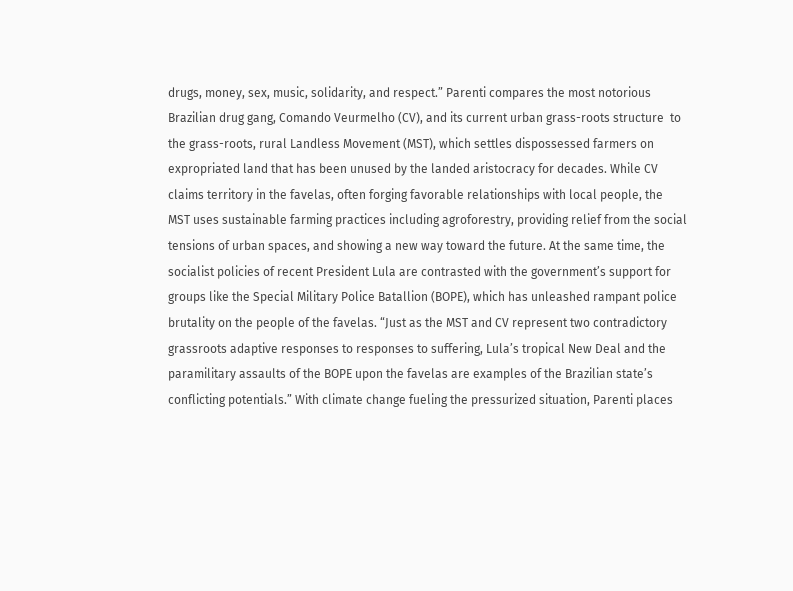drugs, money, sex, music, solidarity, and respect.” Parenti compares the most notorious Brazilian drug gang, Comando Veurmelho (CV), and its current urban grass-roots structure  to the grass-roots, rural Landless Movement (MST), which settles dispossessed farmers on expropriated land that has been unused by the landed aristocracy for decades. While CV claims territory in the favelas, often forging favorable relationships with local people, the MST uses sustainable farming practices including agroforestry, providing relief from the social tensions of urban spaces, and showing a new way toward the future. At the same time, the socialist policies of recent President Lula are contrasted with the government’s support for groups like the Special Military Police Batallion (BOPE), which has unleashed rampant police brutality on the people of the favelas. “Just as the MST and CV represent two contradictory grassroots adaptive responses to responses to suffering, Lula’s tropical New Deal and the paramilitary assaults of the BOPE upon the favelas are examples of the Brazilian state’s conflicting potentials.” With climate change fueling the pressurized situation, Parenti places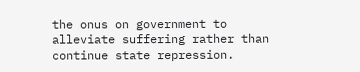the onus on government to alleviate suffering rather than continue state repression.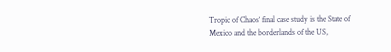Tropic of Chaos‘ final case study is the State of Mexico and the borderlands of the US,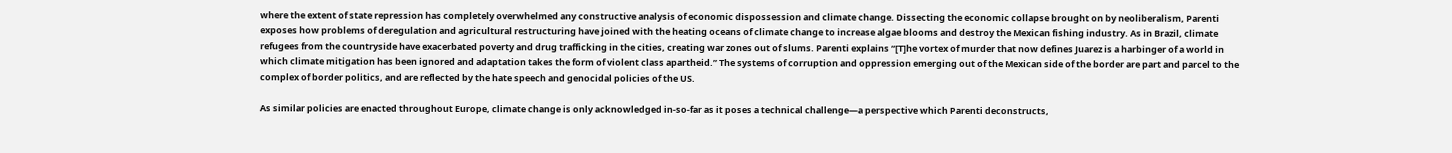where the extent of state repression has completely overwhelmed any constructive analysis of economic dispossession and climate change. Dissecting the economic collapse brought on by neoliberalism, Parenti exposes how problems of deregulation and agricultural restructuring have joined with the heating oceans of climate change to increase algae blooms and destroy the Mexican fishing industry. As in Brazil, climate refugees from the countryside have exacerbated poverty and drug trafficking in the cities, creating war zones out of slums. Parenti explains “[T]he vortex of murder that now defines Juarez is a harbinger of a world in which climate mitigation has been ignored and adaptation takes the form of violent class apartheid.” The systems of corruption and oppression emerging out of the Mexican side of the border are part and parcel to the complex of border politics, and are reflected by the hate speech and genocidal policies of the US.

As similar policies are enacted throughout Europe, climate change is only acknowledged in-so-far as it poses a technical challenge—a perspective which Parenti deconstructs,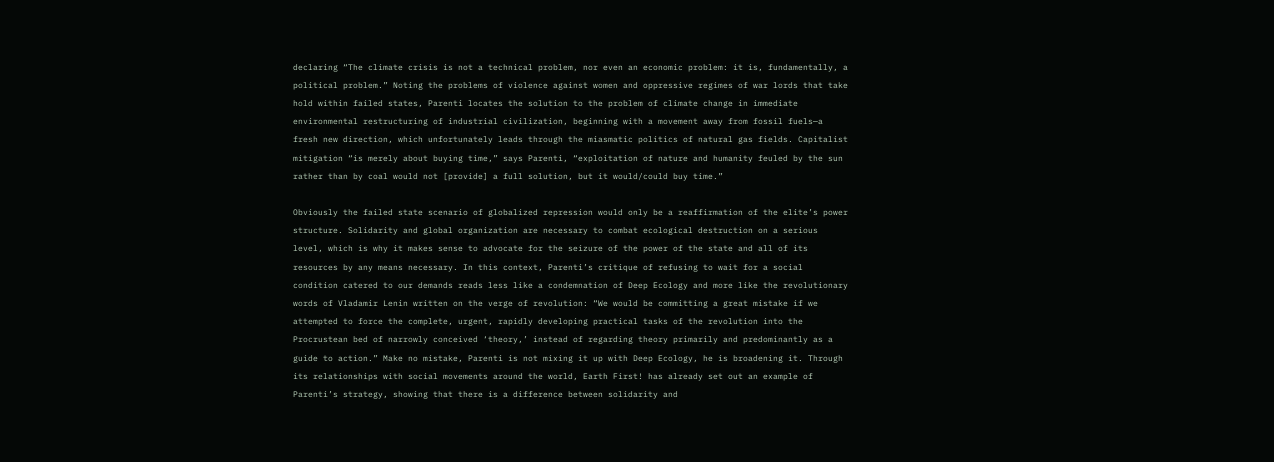declaring “The climate crisis is not a technical problem, nor even an economic problem: it is, fundamentally, a political problem.” Noting the problems of violence against women and oppressive regimes of war lords that take hold within failed states, Parenti locates the solution to the problem of climate change in immediate environmental restructuring of industrial civilization, beginning with a movement away from fossil fuels—a fresh new direction, which unfortunately leads through the miasmatic politics of natural gas fields. Capitalist mitigation “is merely about buying time,” says Parenti, “exploitation of nature and humanity feuled by the sun rather than by coal would not [provide] a full solution, but it would/could buy time.”

Obviously the failed state scenario of globalized repression would only be a reaffirmation of the elite’s power structure. Solidarity and global organization are necessary to combat ecological destruction on a serious level, which is why it makes sense to advocate for the seizure of the power of the state and all of its resources by any means necessary. In this context, Parenti’s critique of refusing to wait for a social condition catered to our demands reads less like a condemnation of Deep Ecology and more like the revolutionary words of Vladamir Lenin written on the verge of revolution: “We would be committing a great mistake if we attempted to force the complete, urgent, rapidly developing practical tasks of the revolution into the Procrustean bed of narrowly conceived ‘theory,’ instead of regarding theory primarily and predominantly as a guide to action.” Make no mistake, Parenti is not mixing it up with Deep Ecology, he is broadening it. Through its relationships with social movements around the world, Earth First! has already set out an example of Parenti’s strategy, showing that there is a difference between solidarity and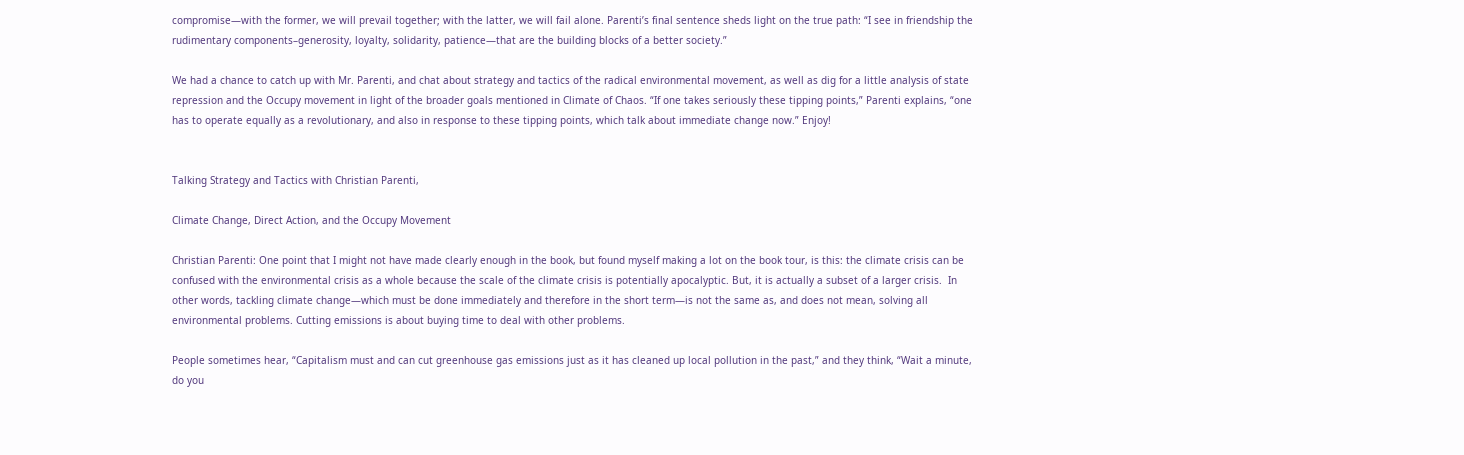compromise—with the former, we will prevail together; with the latter, we will fail alone. Parenti’s final sentence sheds light on the true path: “I see in friendship the rudimentary components–generosity, loyalty, solidarity, patience—that are the building blocks of a better society.”

We had a chance to catch up with Mr. Parenti, and chat about strategy and tactics of the radical environmental movement, as well as dig for a little analysis of state repression and the Occupy movement in light of the broader goals mentioned in Climate of Chaos. “If one takes seriously these tipping points,” Parenti explains, “one has to operate equally as a revolutionary, and also in response to these tipping points, which talk about immediate change now.” Enjoy!


Talking Strategy and Tactics with Christian Parenti,

Climate Change, Direct Action, and the Occupy Movement

Christian Parenti: One point that I might not have made clearly enough in the book, but found myself making a lot on the book tour, is this: the climate crisis can be confused with the environmental crisis as a whole because the scale of the climate crisis is potentially apocalyptic. But, it is actually a subset of a larger crisis.  In other words, tackling climate change—which must be done immediately and therefore in the short term—is not the same as, and does not mean, solving all environmental problems. Cutting emissions is about buying time to deal with other problems.

People sometimes hear, “Capitalism must and can cut greenhouse gas emissions just as it has cleaned up local pollution in the past,” and they think, “Wait a minute, do you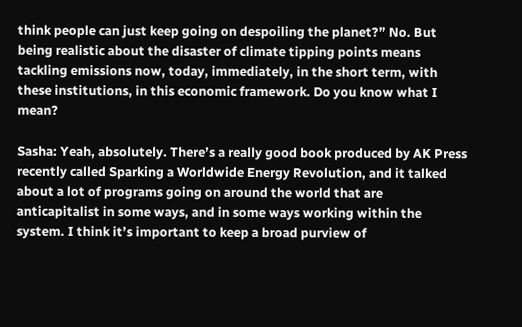think people can just keep going on despoiling the planet?” No. But being realistic about the disaster of climate tipping points means tackling emissions now, today, immediately, in the short term, with these institutions, in this economic framework. Do you know what I mean?

Sasha: Yeah, absolutely. There’s a really good book produced by AK Press recently called Sparking a Worldwide Energy Revolution, and it talked about a lot of programs going on around the world that are anticapitalist in some ways, and in some ways working within the system. I think it’s important to keep a broad purview of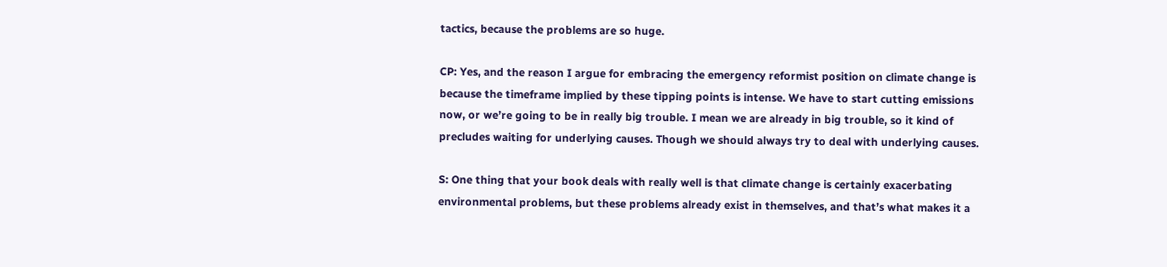tactics, because the problems are so huge.

CP: Yes, and the reason I argue for embracing the emergency reformist position on climate change is because the timeframe implied by these tipping points is intense. We have to start cutting emissions now, or we’re going to be in really big trouble. I mean we are already in big trouble, so it kind of precludes waiting for underlying causes. Though we should always try to deal with underlying causes.

S: One thing that your book deals with really well is that climate change is certainly exacerbating environmental problems, but these problems already exist in themselves, and that’s what makes it a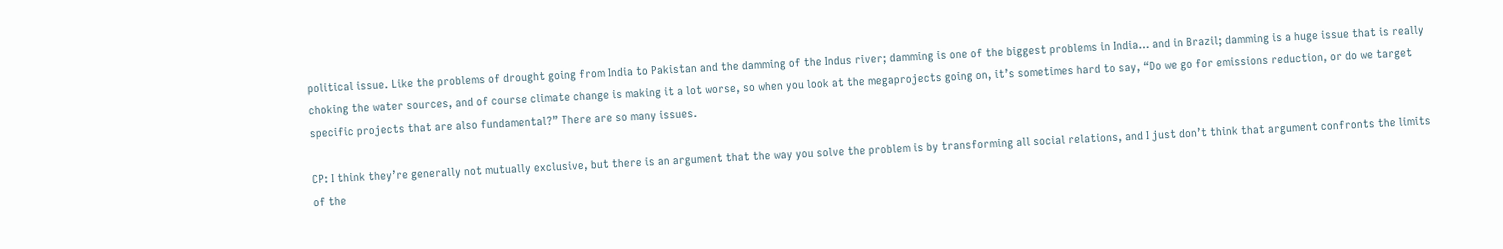political issue. Like the problems of drought going from India to Pakistan and the damming of the Indus river; damming is one of the biggest problems in India… and in Brazil; damming is a huge issue that is really choking the water sources, and of course climate change is making it a lot worse, so when you look at the megaprojects going on, it’s sometimes hard to say, “Do we go for emissions reduction, or do we target specific projects that are also fundamental?” There are so many issues.

CP: I think they’re generally not mutually exclusive, but there is an argument that the way you solve the problem is by transforming all social relations, and I just don’t think that argument confronts the limits of the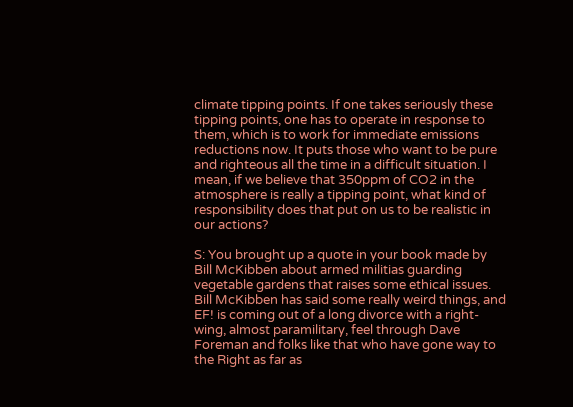climate tipping points. If one takes seriously these tipping points, one has to operate in response to them, which is to work for immediate emissions reductions now. It puts those who want to be pure and righteous all the time in a difficult situation. I mean, if we believe that 350ppm of CO2 in the atmosphere is really a tipping point, what kind of responsibility does that put on us to be realistic in our actions?

S: You brought up a quote in your book made by Bill McKibben about armed militias guarding vegetable gardens that raises some ethical issues. Bill McKibben has said some really weird things, and EF! is coming out of a long divorce with a right-wing, almost paramilitary, feel through Dave Foreman and folks like that who have gone way to the Right as far as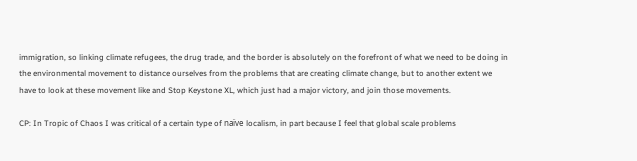immigration, so linking climate refugees, the drug trade, and the border is absolutely on the forefront of what we need to be doing in the environmental movement to distance ourselves from the problems that are creating climate change, but to another extent we have to look at these movement like and Stop Keystone XL, which just had a major victory, and join those movements.

CP: In Tropic of Chaos I was critical of a certain type of naïve localism, in part because I feel that global scale problems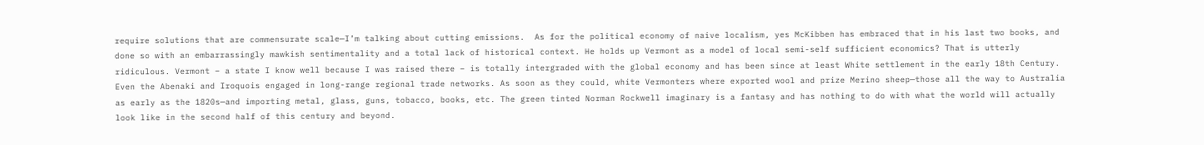require solutions that are commensurate scale—I’m talking about cutting emissions.  As for the political economy of naive localism, yes McKibben has embraced that in his last two books, and done so with an embarrassingly mawkish sentimentality and a total lack of historical context. He holds up Vermont as a model of local semi-self sufficient economics? That is utterly ridiculous. Vermont – a state I know well because I was raised there – is totally intergraded with the global economy and has been since at least White settlement in the early 18th Century. Even the Abenaki and Iroquois engaged in long-range regional trade networks. As soon as they could, white Vermonters where exported wool and prize Merino sheep—those all the way to Australia as early as the 1820s—and importing metal, glass, guns, tobacco, books, etc. The green tinted Norman Rockwell imaginary is a fantasy and has nothing to do with what the world will actually look like in the second half of this century and beyond.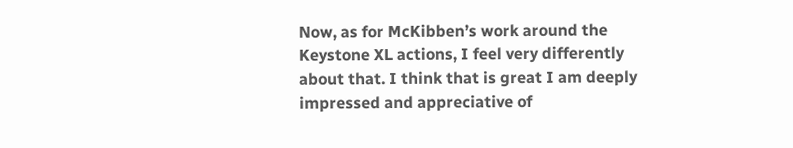Now, as for McKibben’s work around the Keystone XL actions, I feel very differently about that. I think that is great I am deeply impressed and appreciative of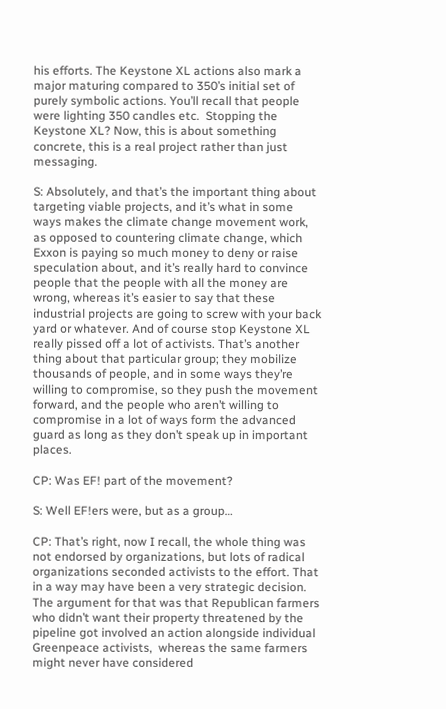his efforts. The Keystone XL actions also mark a major maturing compared to 350’s initial set of purely symbolic actions. You’ll recall that people were lighting 350 candles etc.  Stopping the Keystone XL? Now, this is about something concrete, this is a real project rather than just messaging.

S: Absolutely, and that’s the important thing about targeting viable projects, and it’s what in some ways makes the climate change movement work, as opposed to countering climate change, which Exxon is paying so much money to deny or raise speculation about, and it’s really hard to convince people that the people with all the money are wrong, whereas it’s easier to say that these industrial projects are going to screw with your back yard or whatever. And of course stop Keystone XL really pissed off a lot of activists. That’s another thing about that particular group; they mobilize thousands of people, and in some ways they’re willing to compromise, so they push the movement forward, and the people who aren’t willing to compromise in a lot of ways form the advanced guard as long as they don’t speak up in important places.

CP: Was EF! part of the movement?

S: Well EF!ers were, but as a group…

CP: That’s right, now I recall, the whole thing was not endorsed by organizations, but lots of radical organizations seconded activists to the effort. That in a way may have been a very strategic decision. The argument for that was that Republican farmers who didn’t want their property threatened by the pipeline got involved an action alongside individual Greenpeace activists,  whereas the same farmers might never have considered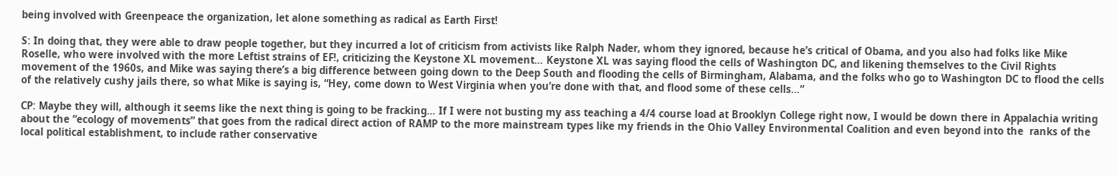being involved with Greenpeace the organization, let alone something as radical as Earth First!

S: In doing that, they were able to draw people together, but they incurred a lot of criticism from activists like Ralph Nader, whom they ignored, because he’s critical of Obama, and you also had folks like Mike Roselle, who were involved with the more Leftist strains of EF!, criticizing the Keystone XL movement… Keystone XL was saying flood the cells of Washington DC, and likening themselves to the Civil Rights movement of the 1960s, and Mike was saying there’s a big difference between going down to the Deep South and flooding the cells of Birmingham, Alabama, and the folks who go to Washington DC to flood the cells of the relatively cushy jails there, so what Mike is saying is, “Hey, come down to West Virginia when you’re done with that, and flood some of these cells…”

CP: Maybe they will, although it seems like the next thing is going to be fracking… If I were not busting my ass teaching a 4/4 course load at Brooklyn College right now, I would be down there in Appalachia writing about the “ecology of movements” that goes from the radical direct action of RAMP to the more mainstream types like my friends in the Ohio Valley Environmental Coalition and even beyond into the  ranks of the local political establishment, to include rather conservative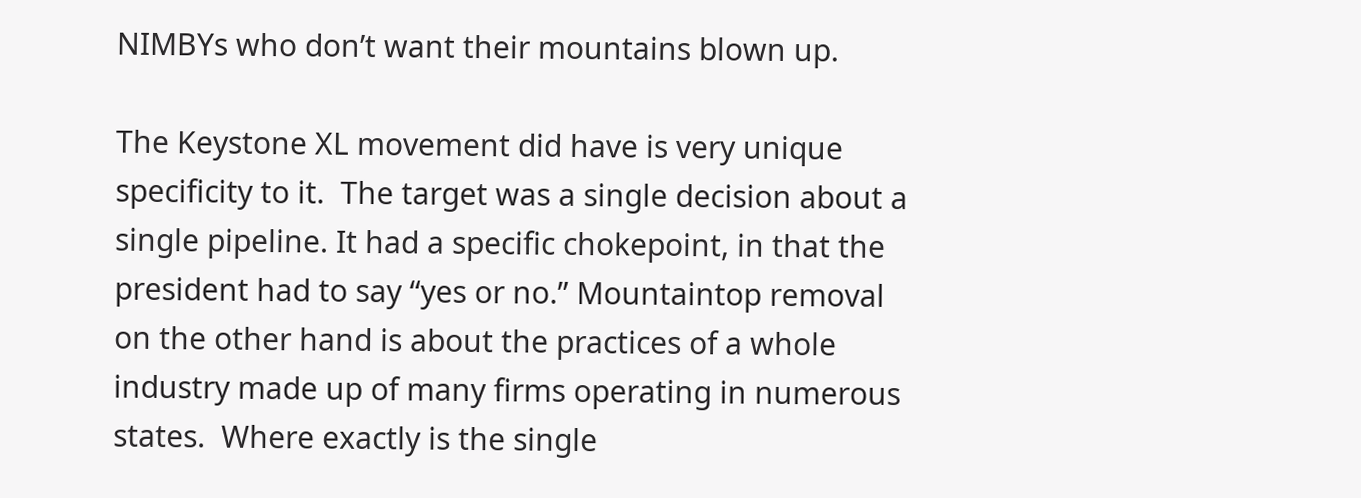NIMBYs who don’t want their mountains blown up.

The Keystone XL movement did have is very unique specificity to it.  The target was a single decision about a single pipeline. It had a specific chokepoint, in that the president had to say “yes or no.” Mountaintop removal on the other hand is about the practices of a whole industry made up of many firms operating in numerous states.  Where exactly is the single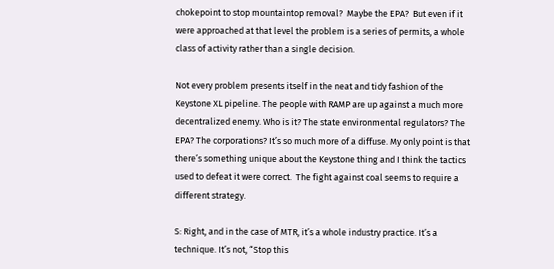chokepoint to stop mountaintop removal?  Maybe the EPA?  But even if it were approached at that level the problem is a series of permits, a whole class of activity rather than a single decision.

Not every problem presents itself in the neat and tidy fashion of the  Keystone XL pipeline. The people with RAMP are up against a much more decentralized enemy. Who is it? The state environmental regulators? The EPA? The corporations? It’s so much more of a diffuse. My only point is that there’s something unique about the Keystone thing and I think the tactics used to defeat it were correct.  The fight against coal seems to require a different strategy.

S: Right, and in the case of MTR, it’s a whole industry practice. It’s a technique. It’s not, “Stop this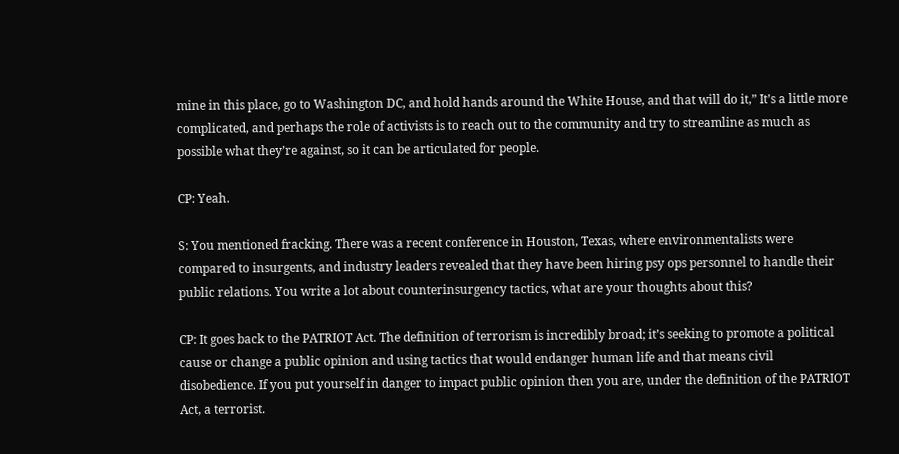mine in this place, go to Washington DC, and hold hands around the White House, and that will do it,” It’s a little more complicated, and perhaps the role of activists is to reach out to the community and try to streamline as much as possible what they’re against, so it can be articulated for people.

CP: Yeah.

S: You mentioned fracking. There was a recent conference in Houston, Texas, where environmentalists were compared to insurgents, and industry leaders revealed that they have been hiring psy ops personnel to handle their public relations. You write a lot about counterinsurgency tactics, what are your thoughts about this?

CP: It goes back to the PATRIOT Act. The definition of terrorism is incredibly broad; it’s seeking to promote a political cause or change a public opinion and using tactics that would endanger human life and that means civil disobedience. If you put yourself in danger to impact public opinion then you are, under the definition of the PATRIOT Act, a terrorist.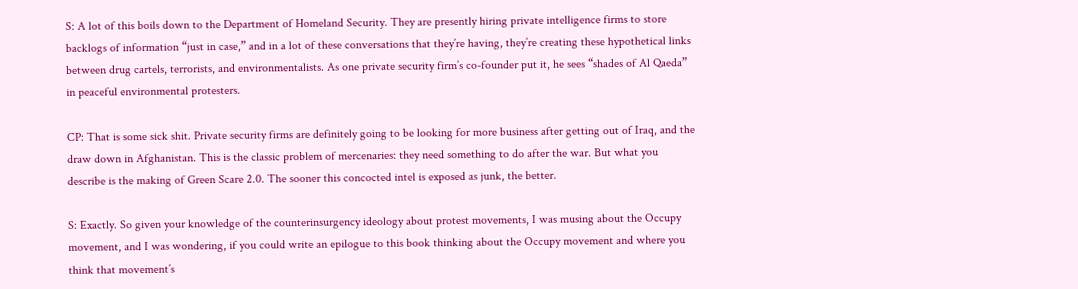S: A lot of this boils down to the Department of Homeland Security. They are presently hiring private intelligence firms to store backlogs of information “just in case,” and in a lot of these conversations that they’re having, they’re creating these hypothetical links between drug cartels, terrorists, and environmentalists. As one private security firm’s co-founder put it, he sees “shades of Al Qaeda” in peaceful environmental protesters.

CP: That is some sick shit. Private security firms are definitely going to be looking for more business after getting out of Iraq, and the draw down in Afghanistan. This is the classic problem of mercenaries: they need something to do after the war. But what you describe is the making of Green Scare 2.0. The sooner this concocted intel is exposed as junk, the better.

S: Exactly. So given your knowledge of the counterinsurgency ideology about protest movements, I was musing about the Occupy movement, and I was wondering, if you could write an epilogue to this book thinking about the Occupy movement and where you think that movement’s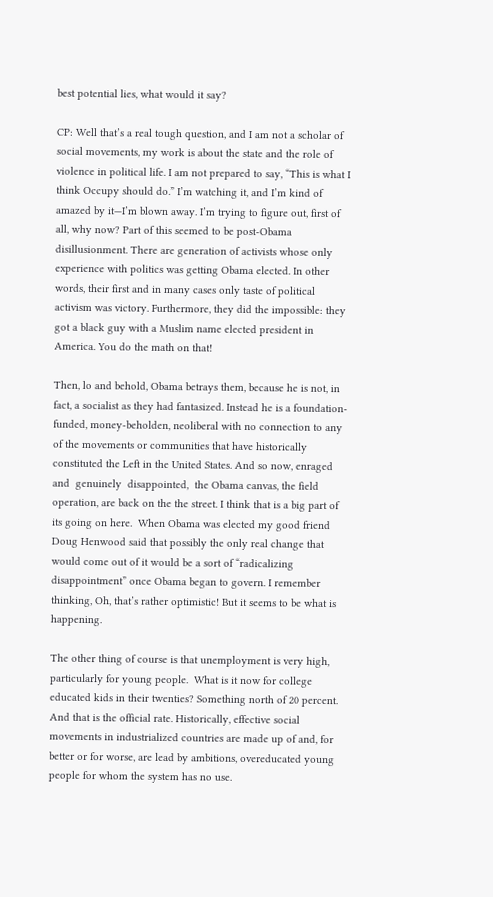best potential lies, what would it say?

CP: Well that’s a real tough question, and I am not a scholar of social movements, my work is about the state and the role of violence in political life. I am not prepared to say, “This is what I think Occupy should do.” I’m watching it, and I’m kind of amazed by it—I’m blown away. I’m trying to figure out, first of all, why now? Part of this seemed to be post-Obama disillusionment. There are generation of activists whose only experience with politics was getting Obama elected. In other words, their first and in many cases only taste of political activism was victory. Furthermore, they did the impossible: they got a black guy with a Muslim name elected president in America. You do the math on that!

Then, lo and behold, Obama betrays them, because he is not, in fact, a socialist as they had fantasized. Instead he is a foundation-funded, money-beholden, neoliberal with no connection to any of the movements or communities that have historically constituted the Left in the United States. And so now, enraged and  genuinely  disappointed,  the Obama canvas, the field operation, are back on the the street. I think that is a big part of its going on here.  When Obama was elected my good friend Doug Henwood said that possibly the only real change that would come out of it would be a sort of “radicalizing disappointment” once Obama began to govern. I remember thinking, Oh, that’s rather optimistic! But it seems to be what is happening.

The other thing of course is that unemployment is very high, particularly for young people.  What is it now for college educated kids in their twenties? Something north of 20 percent. And that is the official rate. Historically, effective social movements in industrialized countries are made up of and, for better or for worse, are lead by ambitions, overeducated young people for whom the system has no use.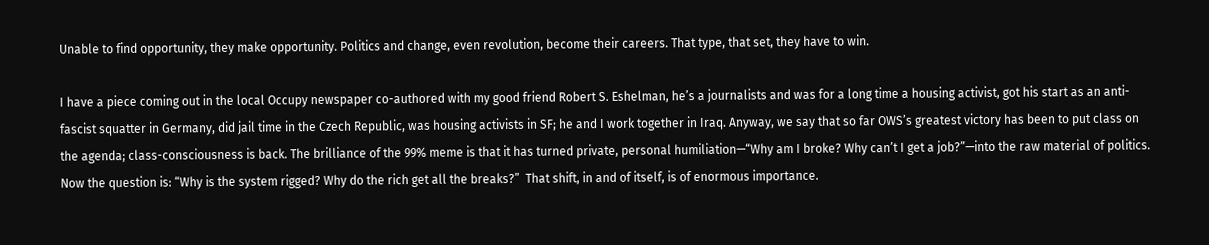Unable to find opportunity, they make opportunity. Politics and change, even revolution, become their careers. That type, that set, they have to win.

I have a piece coming out in the local Occupy newspaper co-authored with my good friend Robert S. Eshelman, he’s a journalists and was for a long time a housing activist, got his start as an anti-fascist squatter in Germany, did jail time in the Czech Republic, was housing activists in SF; he and I work together in Iraq. Anyway, we say that so far OWS’s greatest victory has been to put class on the agenda; class-consciousness is back. The brilliance of the 99% meme is that it has turned private, personal humiliation—“Why am I broke? Why can’t I get a job?”—into the raw material of politics. Now the question is: “Why is the system rigged? Why do the rich get all the breaks?”  That shift, in and of itself, is of enormous importance.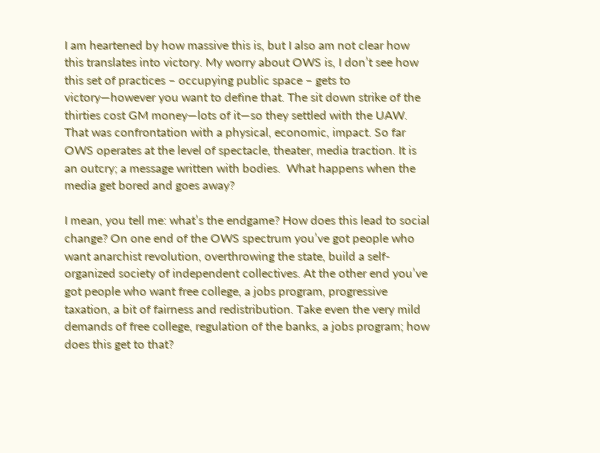I am heartened by how massive this is, but I also am not clear how this translates into victory. My worry about OWS is, I don’t see how this set of practices – occupying public space – gets to victory—however you want to define that. The sit down strike of the thirties cost GM money—lots of it—so they settled with the UAW. That was confrontation with a physical, economic, impact. So far OWS operates at the level of spectacle, theater, media traction. It is an outcry; a message written with bodies.  What happens when the media get bored and goes away?

I mean, you tell me: what’s the endgame? How does this lead to social change? On one end of the OWS spectrum you’ve got people who want anarchist revolution, overthrowing the state, build a self-organized society of independent collectives. At the other end you’ve got people who want free college, a jobs program, progressive taxation, a bit of fairness and redistribution. Take even the very mild demands of free college, regulation of the banks, a jobs program; how does this get to that?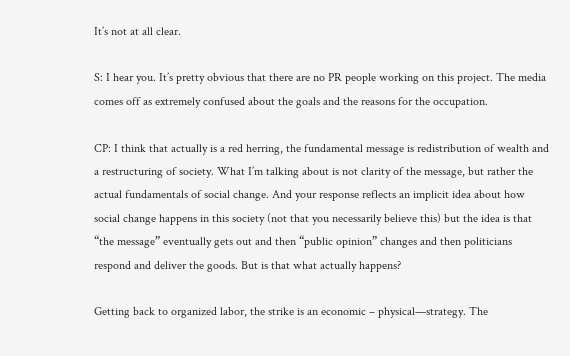It’s not at all clear.

S: I hear you. It’s pretty obvious that there are no PR people working on this project. The media comes off as extremely confused about the goals and the reasons for the occupation.

CP: I think that actually is a red herring, the fundamental message is redistribution of wealth and a restructuring of society. What I’m talking about is not clarity of the message, but rather the actual fundamentals of social change. And your response reflects an implicit idea about how social change happens in this society (not that you necessarily believe this) but the idea is that “the message” eventually gets out and then “public opinion” changes and then politicians respond and deliver the goods. But is that what actually happens?

Getting back to organized labor, the strike is an economic – physical—strategy. The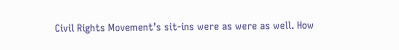Civil Rights Movement’s sit-ins were as were as well. How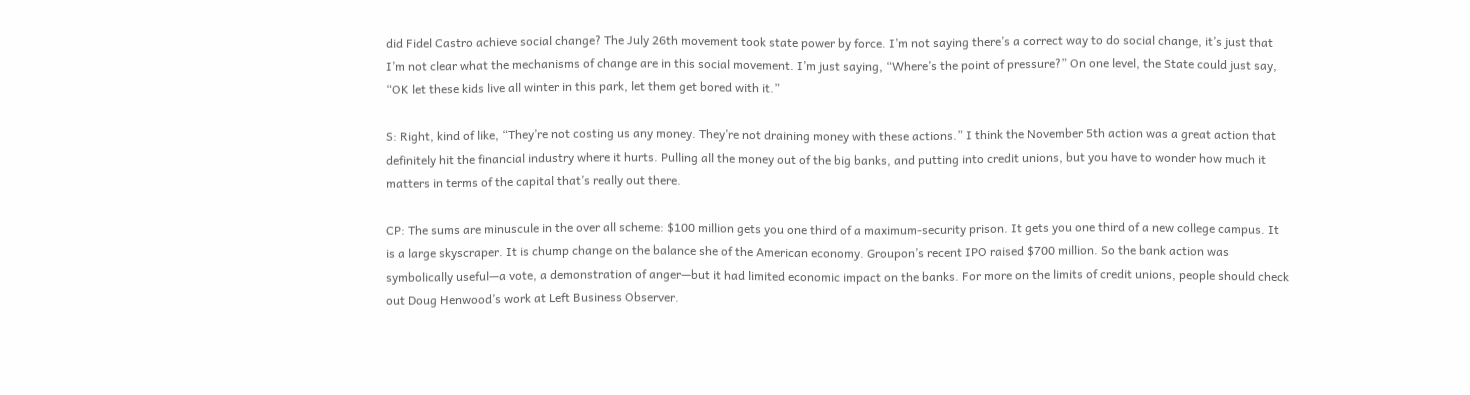did Fidel Castro achieve social change? The July 26th movement took state power by force. I’m not saying there’s a correct way to do social change, it’s just that I’m not clear what the mechanisms of change are in this social movement. I’m just saying, “Where’s the point of pressure?” On one level, the State could just say, “OK let these kids live all winter in this park, let them get bored with it.”

S: Right, kind of like, “They’re not costing us any money. They’re not draining money with these actions.” I think the November 5th action was a great action that definitely hit the financial industry where it hurts. Pulling all the money out of the big banks, and putting into credit unions, but you have to wonder how much it matters in terms of the capital that’s really out there.

CP: The sums are minuscule in the over all scheme: $100 million gets you one third of a maximum-security prison. It gets you one third of a new college campus. It is a large skyscraper. It is chump change on the balance she of the American economy. Groupon’s recent IPO raised $700 million. So the bank action was symbolically useful—a vote, a demonstration of anger—but it had limited economic impact on the banks. For more on the limits of credit unions, people should check out Doug Henwood’s work at Left Business Observer.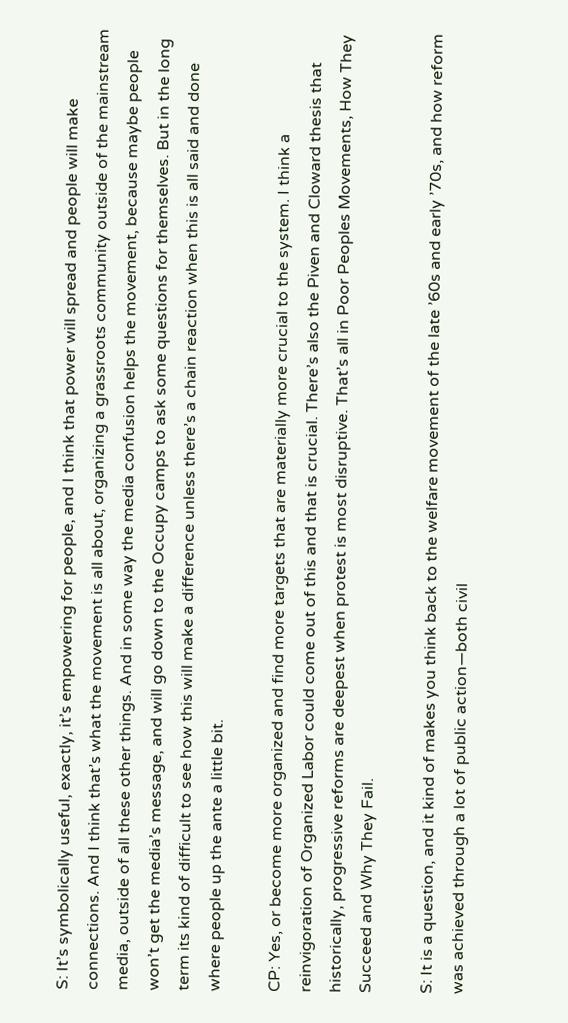S: It’s symbolically useful, exactly, it’s empowering for people, and I think that power will spread and people will make connections. And I think that’s what the movement is all about, organizing a grassroots community outside of the mainstream media, outside of all these other things. And in some way the media confusion helps the movement, because maybe people won’t get the media’s message, and will go down to the Occupy camps to ask some questions for themselves. But in the long term its kind of difficult to see how this will make a difference unless there’s a chain reaction when this is all said and done where people up the ante a little bit.

CP: Yes, or become more organized and find more targets that are materially more crucial to the system. I think a reinvigoration of Organized Labor could come out of this and that is crucial. There’s also the Piven and Cloward thesis that historically, progressive reforms are deepest when protest is most disruptive. That’s all in Poor Peoples Movements, How They Succeed and Why They Fail.

S: It is a question, and it kind of makes you think back to the welfare movement of the late ’60s and early ’70s, and how reform was achieved through a lot of public action—both civil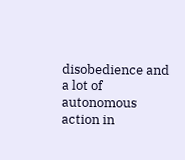disobedience and a lot of autonomous action in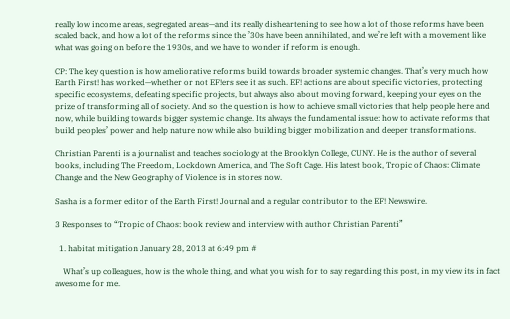really low income areas, segregated areas—and its really disheartening to see how a lot of those reforms have been scaled back, and how a lot of the reforms since the ’30s have been annihilated, and we’re left with a movement like what was going on before the 1930s, and we have to wonder if reform is enough.

CP: The key question is how ameliorative reforms build towards broader systemic changes. That’s very much how Earth First! has worked—whether or not EF!ers see it as such. EF! actions are about specific victories, protecting specific ecosystems, defeating specific projects, but always also about moving forward, keeping your eyes on the prize of transforming all of society. And so the question is how to achieve small victories that help people here and now, while building towards bigger systemic change. Its always the fundamental issue: how to activate reforms that build peoples’ power and help nature now while also building bigger mobilization and deeper transformations.

Christian Parenti is a journalist and teaches sociology at the Brooklyn College, CUNY. He is the author of several books, including The Freedom, Lockdown America, and The Soft Cage. His latest book, Tropic of Chaos: Climate Change and the New Geography of Violence is in stores now.

Sasha is a former editor of the Earth First! Journal and a regular contributor to the EF! Newswire.

3 Responses to “Tropic of Chaos: book review and interview with author Christian Parenti”

  1. habitat mitigation January 28, 2013 at 6:49 pm #

    What’s up colleagues, how is the whole thing, and what you wish for to say regarding this post, in my view its in fact awesome for me.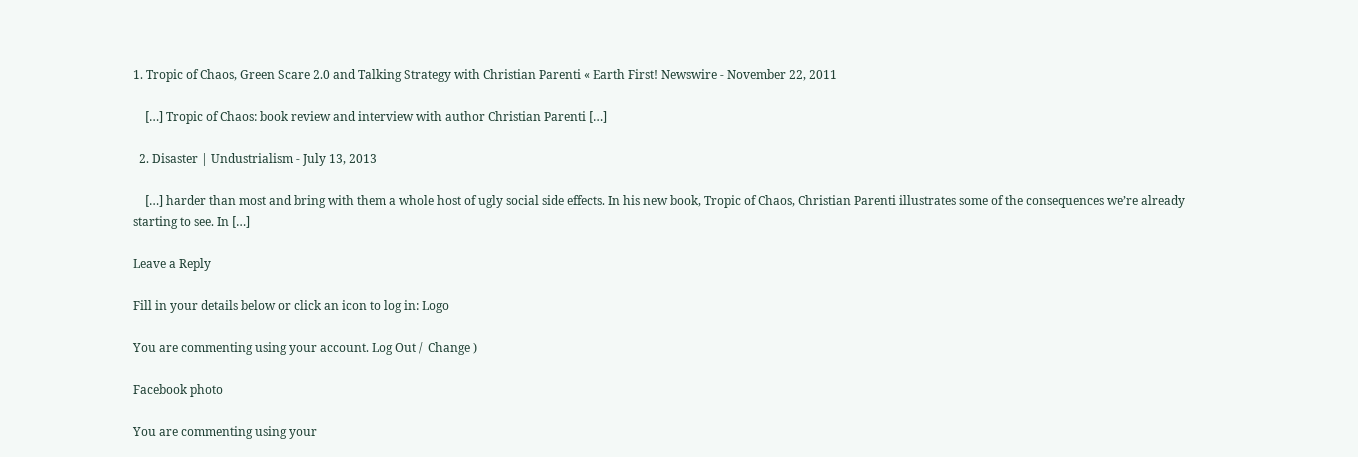1. Tropic of Chaos, Green Scare 2.0 and Talking Strategy with Christian Parenti « Earth First! Newswire - November 22, 2011

    […] Tropic of Chaos: book review and interview with author Christian Parenti […]

  2. Disaster | Undustrialism - July 13, 2013

    […] harder than most and bring with them a whole host of ugly social side effects. In his new book, Tropic of Chaos, Christian Parenti illustrates some of the consequences we’re already starting to see. In […]

Leave a Reply

Fill in your details below or click an icon to log in: Logo

You are commenting using your account. Log Out /  Change )

Facebook photo

You are commenting using your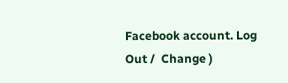Facebook account. Log Out /  Change )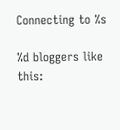Connecting to %s

%d bloggers like this: